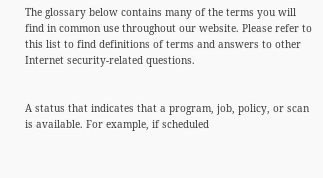The glossary below contains many of the terms you will find in common use throughout our website. Please refer to this list to find definitions of terms and answers to other Internet security-related questions.


A status that indicates that a program, job, policy, or scan is available. For example, if scheduled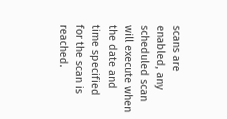scans are enabled, any scheduled scan will execute when the date and time specified for the scan is reached.